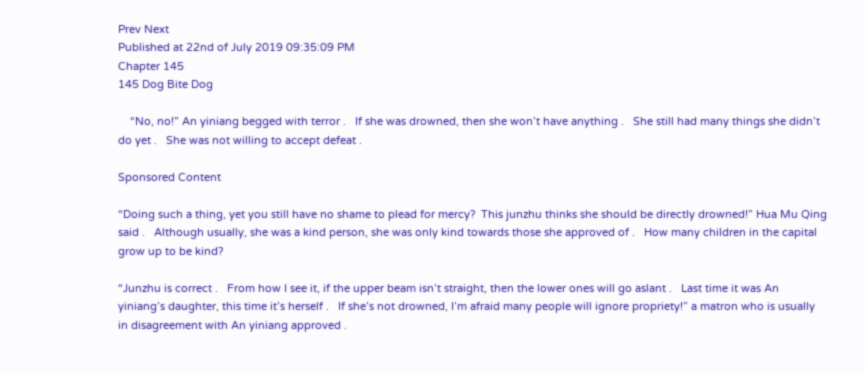Prev Next
Published at 22nd of July 2019 09:35:09 PM
Chapter 145
145 Dog Bite Dog

    “No, no!” An yiniang begged with terror .   If she was drowned, then she won’t have anything .   She still had many things she didn’t do yet .   She was not willing to accept defeat .

Sponsored Content

“Doing such a thing, yet you still have no shame to plead for mercy?  This junzhu thinks she should be directly drowned!” Hua Mu Qing said .   Although usually, she was a kind person, she was only kind towards those she approved of .   How many children in the capital grow up to be kind?

“Junzhu is correct .   From how I see it, if the upper beam isn’t straight, then the lower ones will go aslant .   Last time it was An yiniang’s daughter, this time it’s herself .   If she’s not drowned, I’m afraid many people will ignore propriety!” a matron who is usually in disagreement with An yiniang approved .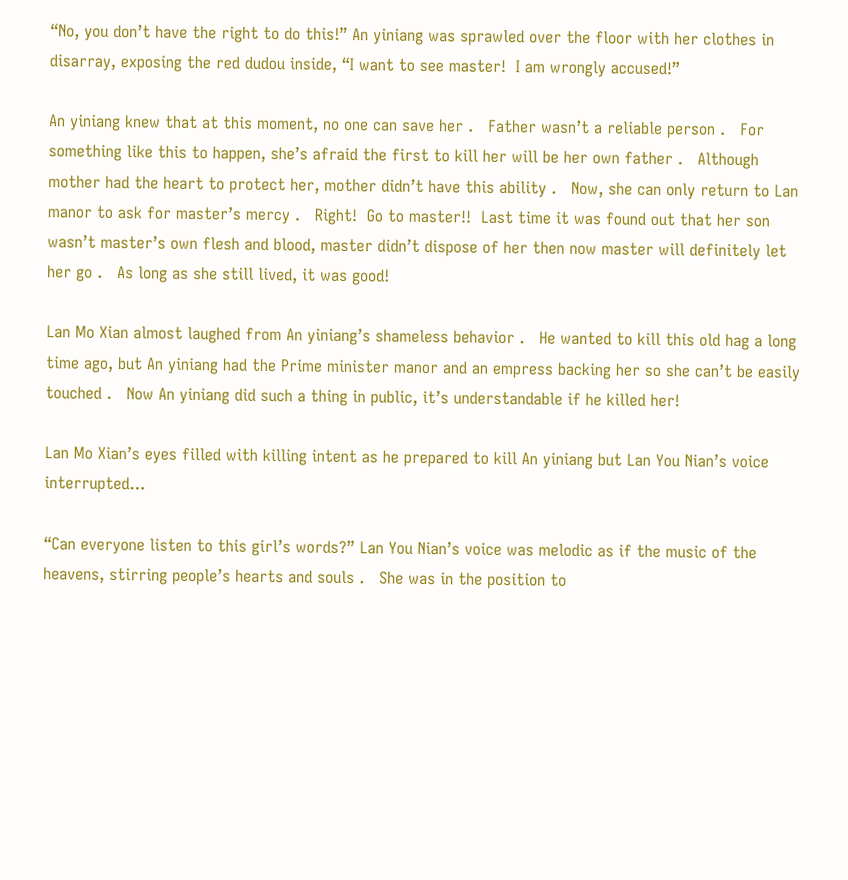“No, you don’t have the right to do this!” An yiniang was sprawled over the floor with her clothes in disarray, exposing the red dudou inside, “I want to see master!  I am wrongly accused!”

An yiniang knew that at this moment, no one can save her .   Father wasn’t a reliable person .   For something like this to happen, she’s afraid the first to kill her will be her own father .   Although mother had the heart to protect her, mother didn’t have this ability .   Now, she can only return to Lan manor to ask for master’s mercy .   Right!  Go to master!!  Last time it was found out that her son wasn’t master’s own flesh and blood, master didn’t dispose of her then now master will definitely let her go .   As long as she still lived, it was good!

Lan Mo Xian almost laughed from An yiniang’s shameless behavior .   He wanted to kill this old hag a long time ago, but An yiniang had the Prime minister manor and an empress backing her so she can’t be easily touched .   Now An yiniang did such a thing in public, it’s understandable if he killed her!

Lan Mo Xian’s eyes filled with killing intent as he prepared to kill An yiniang but Lan You Nian’s voice interrupted…

“Can everyone listen to this girl’s words?” Lan You Nian’s voice was melodic as if the music of the heavens, stirring people’s hearts and souls .   She was in the position to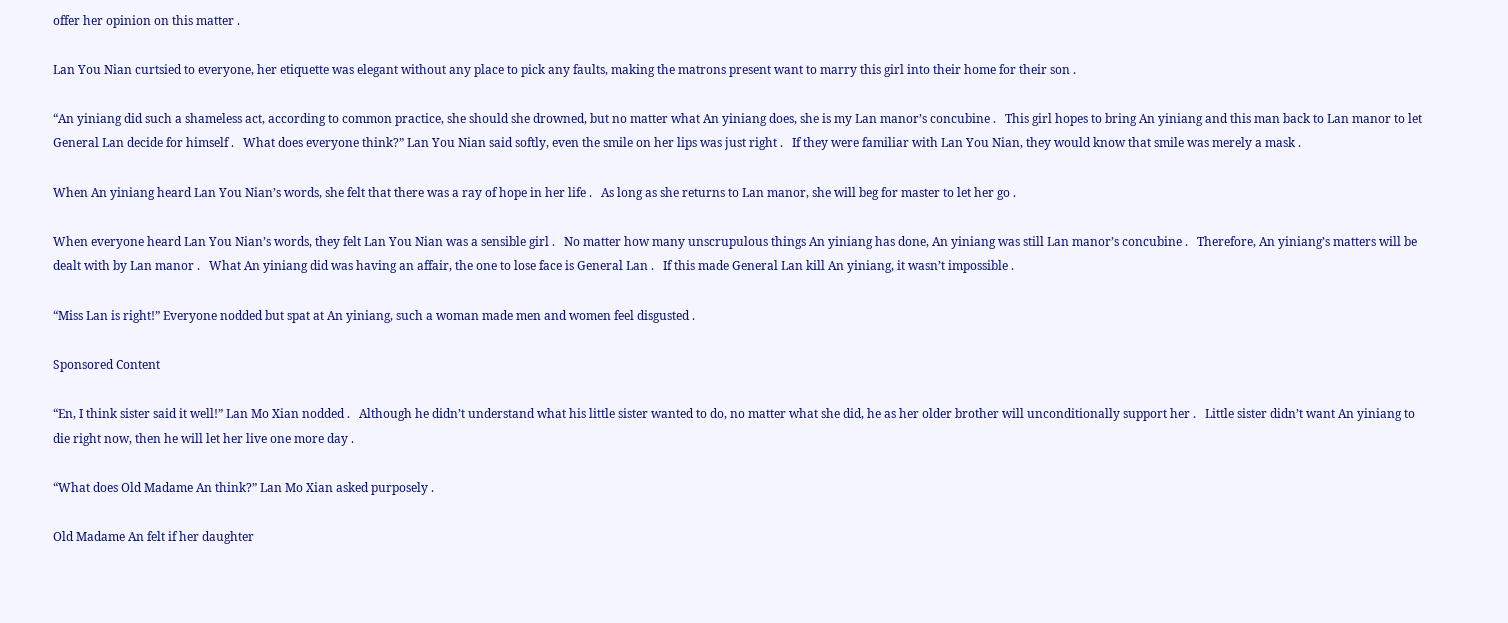offer her opinion on this matter .

Lan You Nian curtsied to everyone, her etiquette was elegant without any place to pick any faults, making the matrons present want to marry this girl into their home for their son .

“An yiniang did such a shameless act, according to common practice, she should she drowned, but no matter what An yiniang does, she is my Lan manor’s concubine .   This girl hopes to bring An yiniang and this man back to Lan manor to let General Lan decide for himself .   What does everyone think?” Lan You Nian said softly, even the smile on her lips was just right .   If they were familiar with Lan You Nian, they would know that smile was merely a mask .

When An yiniang heard Lan You Nian’s words, she felt that there was a ray of hope in her life .   As long as she returns to Lan manor, she will beg for master to let her go .

When everyone heard Lan You Nian’s words, they felt Lan You Nian was a sensible girl .   No matter how many unscrupulous things An yiniang has done, An yiniang was still Lan manor’s concubine .   Therefore, An yiniang’s matters will be dealt with by Lan manor .   What An yiniang did was having an affair, the one to lose face is General Lan .   If this made General Lan kill An yiniang, it wasn’t impossible .

“Miss Lan is right!” Everyone nodded but spat at An yiniang, such a woman made men and women feel disgusted .

Sponsored Content

“En, I think sister said it well!” Lan Mo Xian nodded .   Although he didn’t understand what his little sister wanted to do, no matter what she did, he as her older brother will unconditionally support her .   Little sister didn’t want An yiniang to die right now, then he will let her live one more day .

“What does Old Madame An think?” Lan Mo Xian asked purposely .

Old Madame An felt if her daughter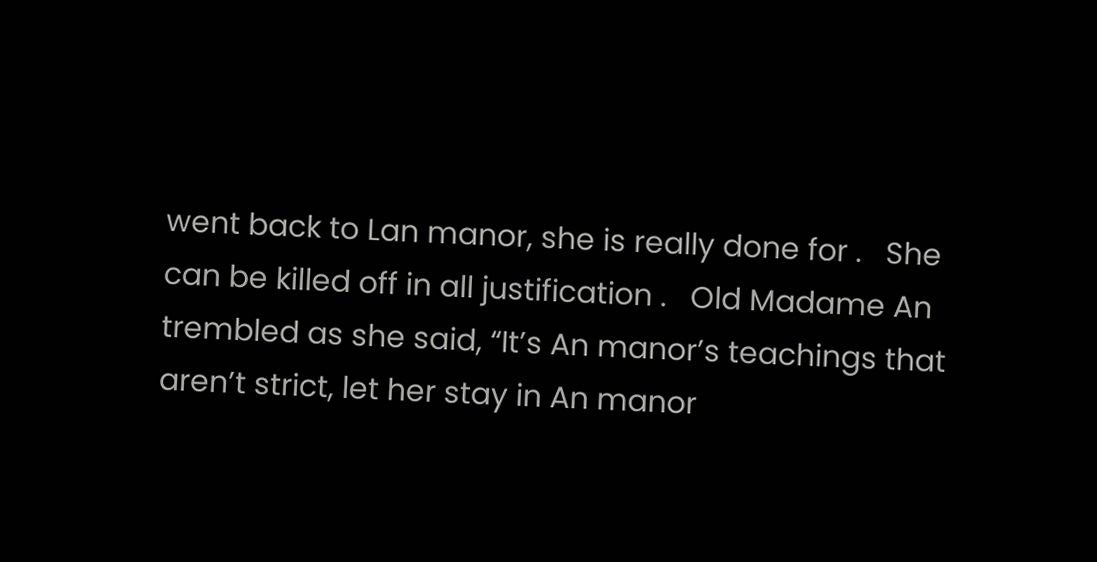went back to Lan manor, she is really done for .   She can be killed off in all justification .   Old Madame An trembled as she said, “It’s An manor’s teachings that aren’t strict, let her stay in An manor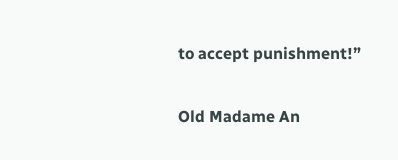to accept punishment!”

Old Madame An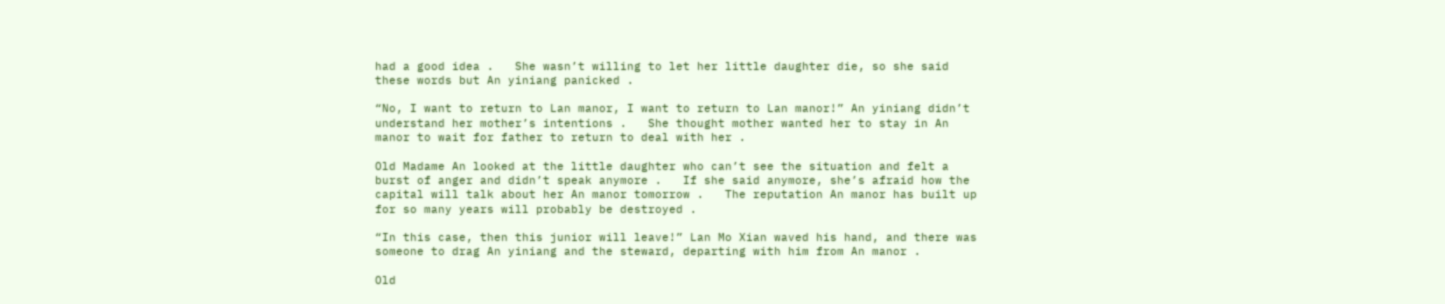had a good idea .   She wasn’t willing to let her little daughter die, so she said these words but An yiniang panicked .

“No, I want to return to Lan manor, I want to return to Lan manor!” An yiniang didn’t understand her mother’s intentions .   She thought mother wanted her to stay in An manor to wait for father to return to deal with her .

Old Madame An looked at the little daughter who can’t see the situation and felt a burst of anger and didn’t speak anymore .   If she said anymore, she’s afraid how the capital will talk about her An manor tomorrow .   The reputation An manor has built up for so many years will probably be destroyed .

“In this case, then this junior will leave!” Lan Mo Xian waved his hand, and there was someone to drag An yiniang and the steward, departing with him from An manor .

Old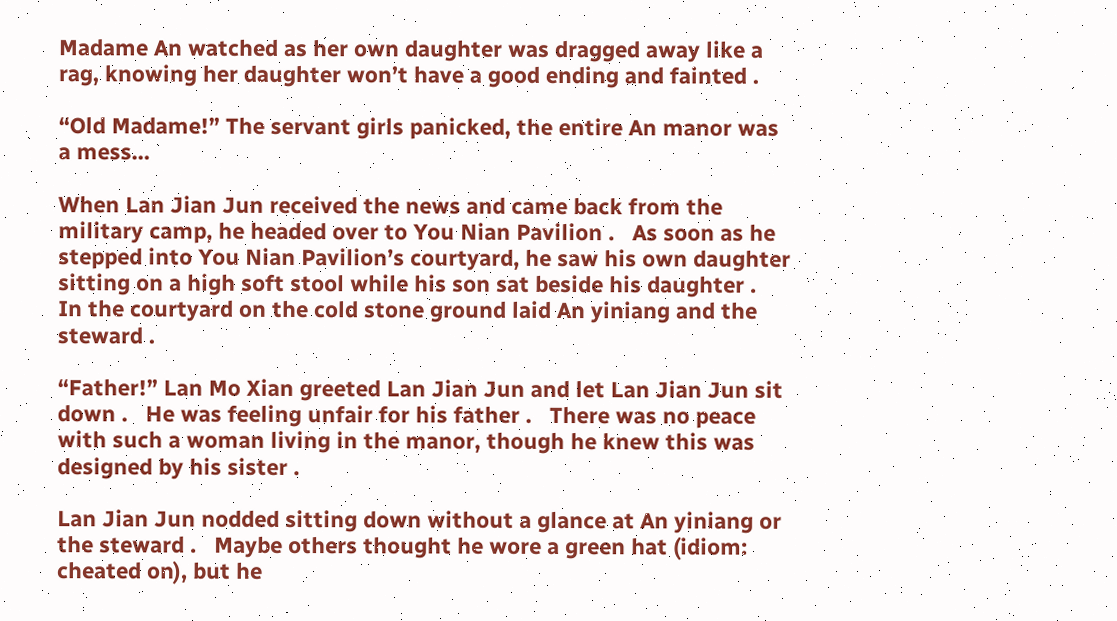Madame An watched as her own daughter was dragged away like a rag, knowing her daughter won’t have a good ending and fainted .

“Old Madame!” The servant girls panicked, the entire An manor was a mess…

When Lan Jian Jun received the news and came back from the military camp, he headed over to You Nian Pavilion .   As soon as he stepped into You Nian Pavilion’s courtyard, he saw his own daughter sitting on a high soft stool while his son sat beside his daughter .   In the courtyard on the cold stone ground laid An yiniang and the steward .

“Father!” Lan Mo Xian greeted Lan Jian Jun and let Lan Jian Jun sit down .   He was feeling unfair for his father .   There was no peace with such a woman living in the manor, though he knew this was designed by his sister .

Lan Jian Jun nodded sitting down without a glance at An yiniang or the steward .   Maybe others thought he wore a green hat (idiom: cheated on), but he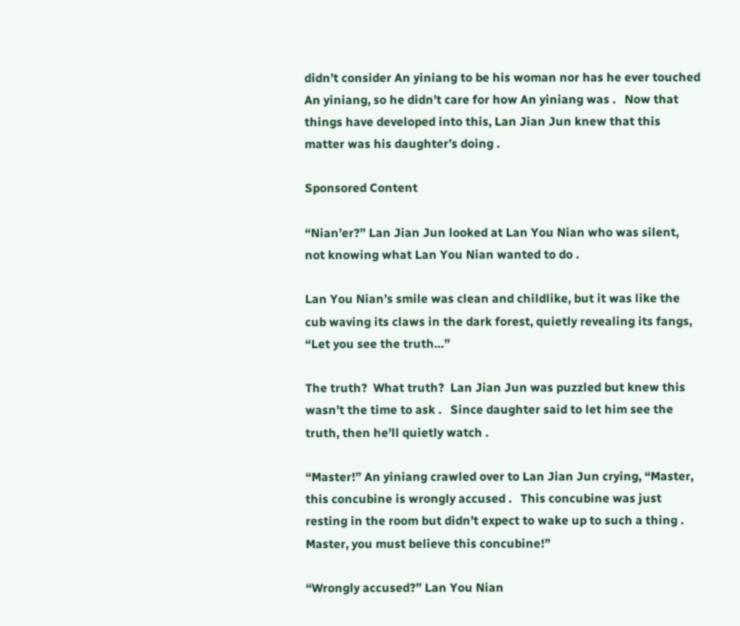didn’t consider An yiniang to be his woman nor has he ever touched An yiniang, so he didn’t care for how An yiniang was .   Now that things have developed into this, Lan Jian Jun knew that this matter was his daughter’s doing .

Sponsored Content

“Nian’er?” Lan Jian Jun looked at Lan You Nian who was silent, not knowing what Lan You Nian wanted to do .

Lan You Nian’s smile was clean and childlike, but it was like the cub waving its claws in the dark forest, quietly revealing its fangs, “Let you see the truth…”

The truth?  What truth?  Lan Jian Jun was puzzled but knew this wasn’t the time to ask .   Since daughter said to let him see the truth, then he’ll quietly watch .

“Master!” An yiniang crawled over to Lan Jian Jun crying, “Master, this concubine is wrongly accused .   This concubine was just resting in the room but didn’t expect to wake up to such a thing .   Master, you must believe this concubine!”

“Wrongly accused?” Lan You Nian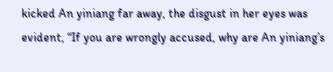kicked An yiniang far away, the disgust in her eyes was evident, “If you are wrongly accused, why are An yiniang’s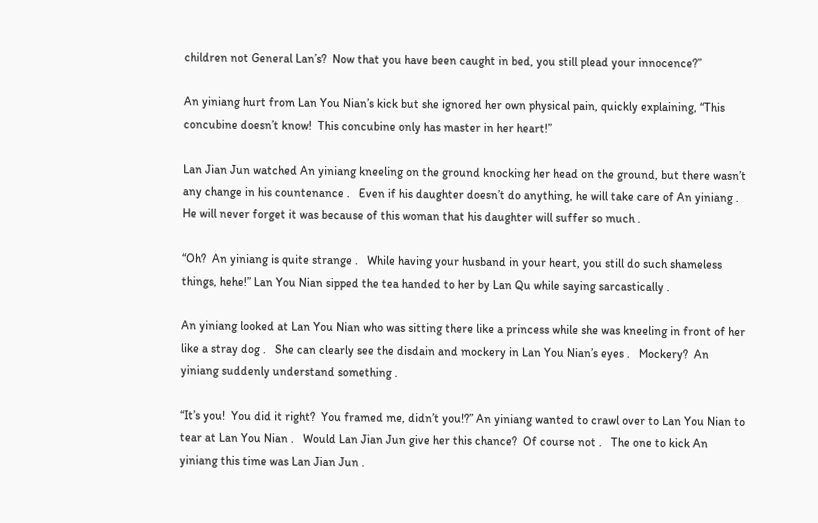children not General Lan’s?  Now that you have been caught in bed, you still plead your innocence?”

An yiniang hurt from Lan You Nian’s kick but she ignored her own physical pain, quickly explaining, “This concubine doesn’t know!  This concubine only has master in her heart!”

Lan Jian Jun watched An yiniang kneeling on the ground knocking her head on the ground, but there wasn’t any change in his countenance .   Even if his daughter doesn’t do anything, he will take care of An yiniang .   He will never forget it was because of this woman that his daughter will suffer so much .

“Oh?  An yiniang is quite strange .   While having your husband in your heart, you still do such shameless things, hehe!” Lan You Nian sipped the tea handed to her by Lan Qu while saying sarcastically .

An yiniang looked at Lan You Nian who was sitting there like a princess while she was kneeling in front of her like a stray dog .   She can clearly see the disdain and mockery in Lan You Nian’s eyes .   Mockery?  An yiniang suddenly understand something .

“It’s you!  You did it right?  You framed me, didn’t you!?” An yiniang wanted to crawl over to Lan You Nian to tear at Lan You Nian .   Would Lan Jian Jun give her this chance?  Of course not .   The one to kick An yiniang this time was Lan Jian Jun .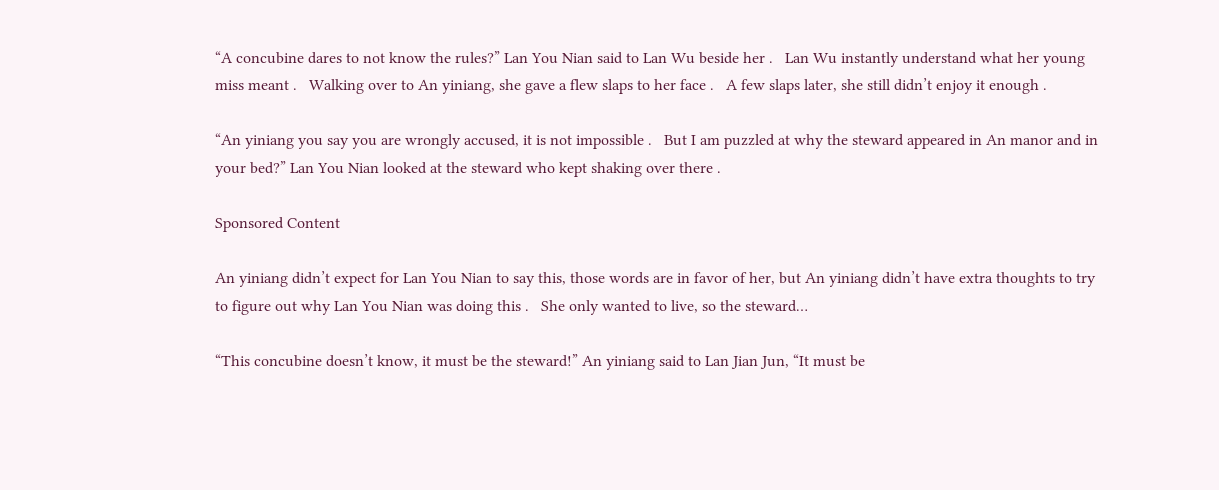“A concubine dares to not know the rules?” Lan You Nian said to Lan Wu beside her .   Lan Wu instantly understand what her young miss meant .   Walking over to An yiniang, she gave a flew slaps to her face .   A few slaps later, she still didn’t enjoy it enough .

“An yiniang you say you are wrongly accused, it is not impossible .   But I am puzzled at why the steward appeared in An manor and in your bed?” Lan You Nian looked at the steward who kept shaking over there .

Sponsored Content

An yiniang didn’t expect for Lan You Nian to say this, those words are in favor of her, but An yiniang didn’t have extra thoughts to try to figure out why Lan You Nian was doing this .   She only wanted to live, so the steward…

“This concubine doesn’t know, it must be the steward!” An yiniang said to Lan Jian Jun, “It must be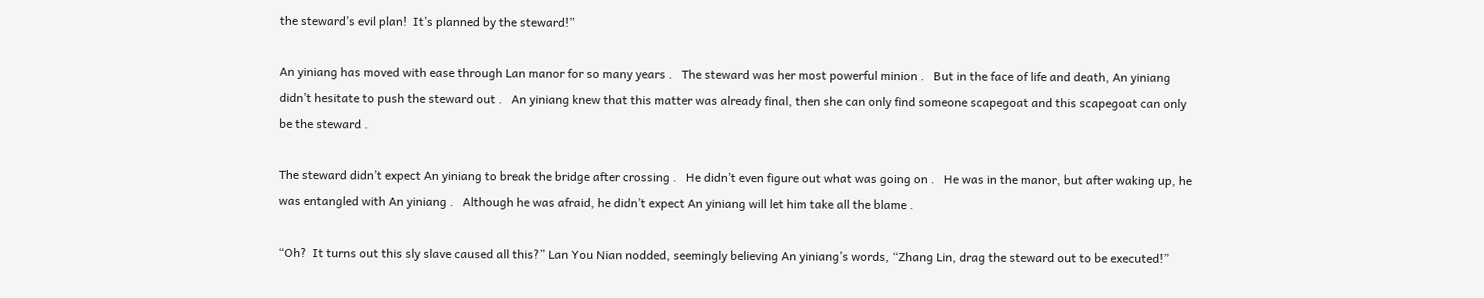the steward’s evil plan!  It’s planned by the steward!”

An yiniang has moved with ease through Lan manor for so many years .   The steward was her most powerful minion .   But in the face of life and death, An yiniang didn’t hesitate to push the steward out .   An yiniang knew that this matter was already final, then she can only find someone scapegoat and this scapegoat can only be the steward .

The steward didn’t expect An yiniang to break the bridge after crossing .   He didn’t even figure out what was going on .   He was in the manor, but after waking up, he was entangled with An yiniang .   Although he was afraid, he didn’t expect An yiniang will let him take all the blame .

“Oh?  It turns out this sly slave caused all this?” Lan You Nian nodded, seemingly believing An yiniang’s words, “Zhang Lin, drag the steward out to be executed!”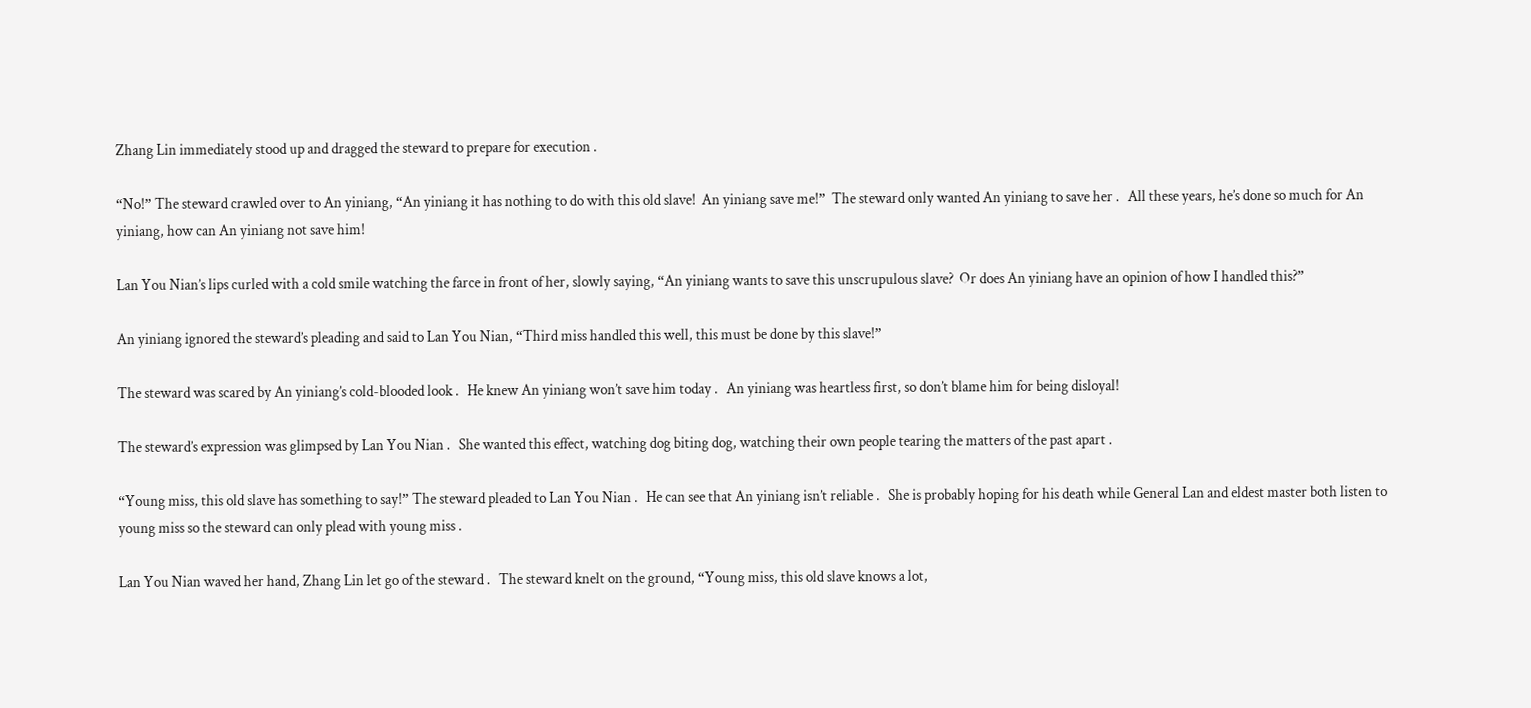Zhang Lin immediately stood up and dragged the steward to prepare for execution .

“No!” The steward crawled over to An yiniang, “An yiniang it has nothing to do with this old slave!  An yiniang save me!”  The steward only wanted An yiniang to save her .   All these years, he’s done so much for An yiniang, how can An yiniang not save him!

Lan You Nian’s lips curled with a cold smile watching the farce in front of her, slowly saying, “An yiniang wants to save this unscrupulous slave?  Or does An yiniang have an opinion of how I handled this?”

An yiniang ignored the steward’s pleading and said to Lan You Nian, “Third miss handled this well, this must be done by this slave!”

The steward was scared by An yiniang’s cold-blooded look .   He knew An yiniang won’t save him today .   An yiniang was heartless first, so don’t blame him for being disloyal!

The steward’s expression was glimpsed by Lan You Nian .   She wanted this effect, watching dog biting dog, watching their own people tearing the matters of the past apart .

“Young miss, this old slave has something to say!” The steward pleaded to Lan You Nian .   He can see that An yiniang isn’t reliable .   She is probably hoping for his death while General Lan and eldest master both listen to young miss so the steward can only plead with young miss .

Lan You Nian waved her hand, Zhang Lin let go of the steward .   The steward knelt on the ground, “Young miss, this old slave knows a lot,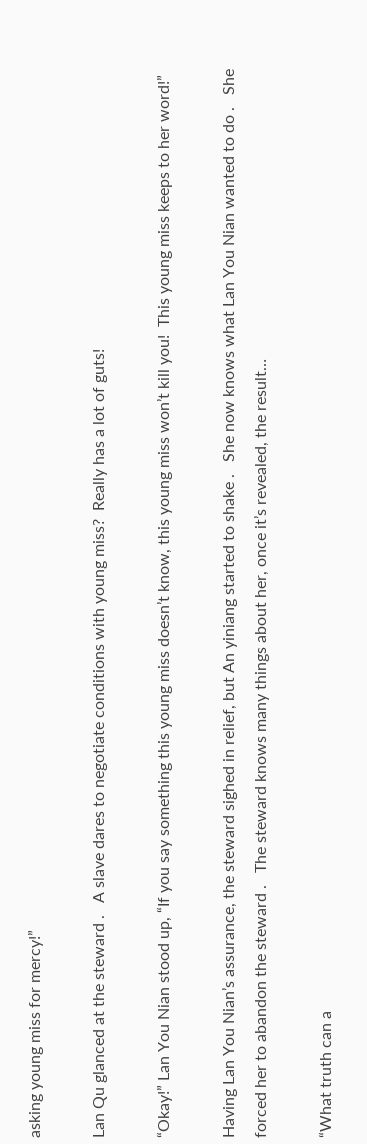asking young miss for mercy!”

Lan Qu glanced at the steward .   A slave dares to negotiate conditions with young miss?  Really has a lot of guts!

“Okay!” Lan You Nian stood up, “If you say something this young miss doesn’t know, this young miss won’t kill you!  This young miss keeps to her word!”

Having Lan You Nian’s assurance, the steward sighed in relief, but An yiniang started to shake .   She now knows what Lan You Nian wanted to do .   She forced her to abandon the steward .   The steward knows many things about her, once it’s revealed, the result…

“What truth can a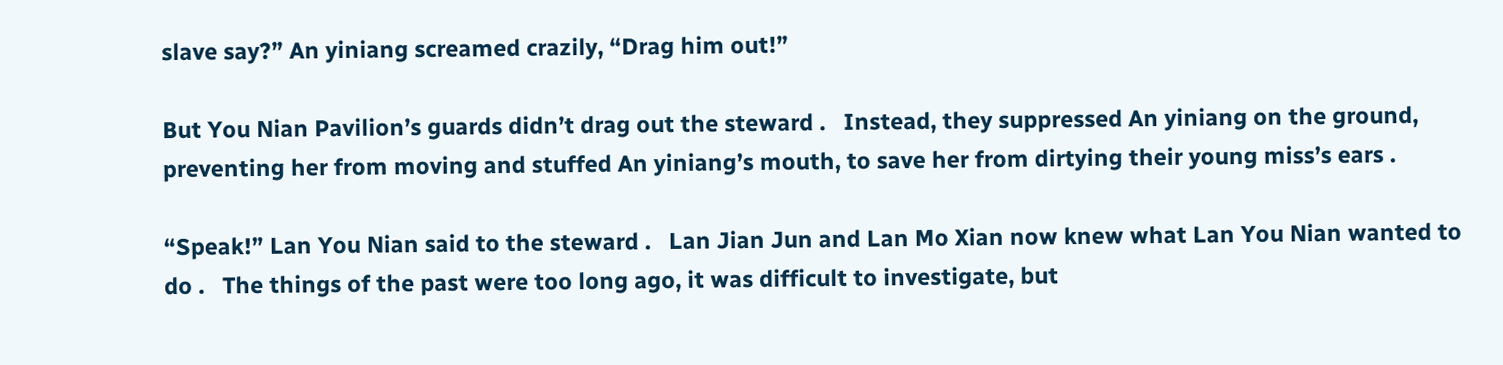slave say?” An yiniang screamed crazily, “Drag him out!”

But You Nian Pavilion’s guards didn’t drag out the steward .   Instead, they suppressed An yiniang on the ground, preventing her from moving and stuffed An yiniang’s mouth, to save her from dirtying their young miss’s ears .

“Speak!” Lan You Nian said to the steward .   Lan Jian Jun and Lan Mo Xian now knew what Lan You Nian wanted to do .   The things of the past were too long ago, it was difficult to investigate, but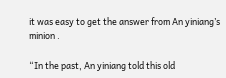it was easy to get the answer from An yiniang’s minion .

“In the past, An yiniang told this old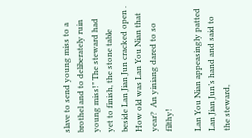slave to send young miss to a brothel and to deliberately ruin young miss!” The steward had yet to finish, the stone table beside Lan Jian Jun cracked open .   How old was Lan You Nian that year?  An yiniang dared to so filthy!

Lan You Nian appeasingly patted Lan Jian Jun’s hand and said to the steward,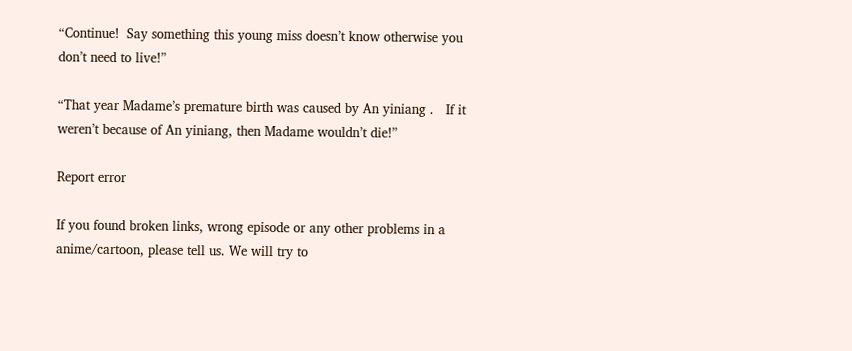“Continue!  Say something this young miss doesn’t know otherwise you don’t need to live!”

“That year Madame’s premature birth was caused by An yiniang .   If it weren’t because of An yiniang, then Madame wouldn’t die!”

Report error

If you found broken links, wrong episode or any other problems in a anime/cartoon, please tell us. We will try to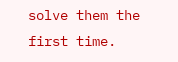solve them the first time.